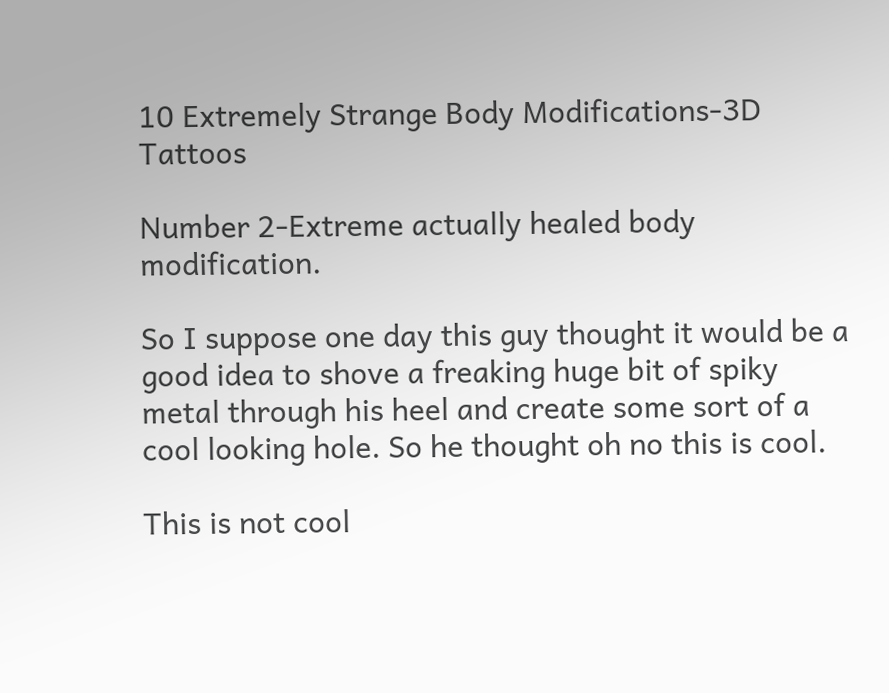10 Extremely Strange Body Modifications-3D Tattoos

Number 2-Extreme actually healed body modification.

So I suppose one day this guy thought it would be a good idea to shove a freaking huge bit of spiky metal through his heel and create some sort of a cool looking hole. So he thought oh no this is cool.

This is not cool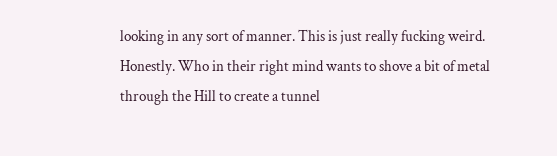looking in any sort of manner. This is just really fucking weird. Honestly. Who in their right mind wants to shove a bit of metal through the Hill to create a tunnel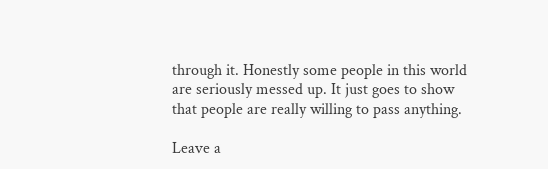through it. Honestly some people in this world are seriously messed up. It just goes to show that people are really willing to pass anything.

Leave a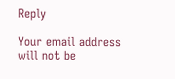Reply

Your email address will not be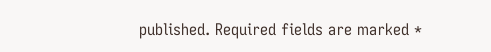published. Required fields are marked *